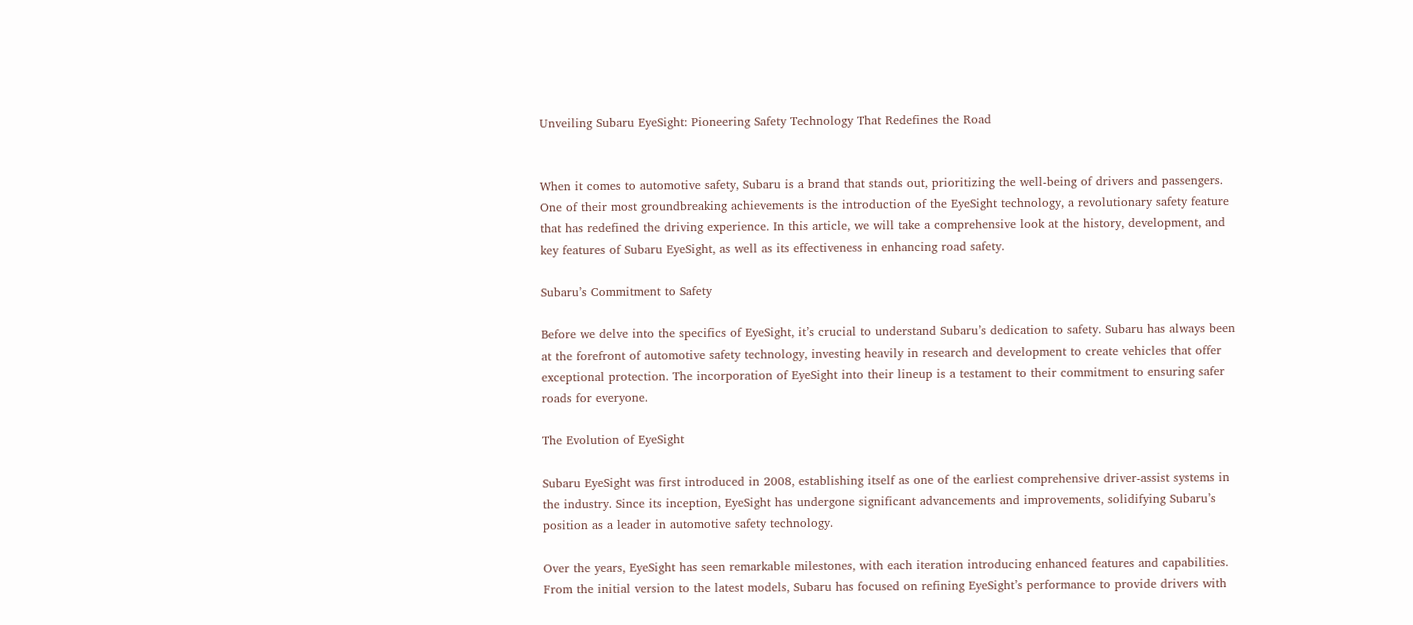Unveiling Subaru EyeSight: Pioneering Safety Technology That Redefines the Road


When it comes to automotive safety, Subaru is a brand that stands out, prioritizing the well-being of drivers and passengers. One of their most groundbreaking achievements is the introduction of the EyeSight technology, a revolutionary safety feature that has redefined the driving experience. In this article, we will take a comprehensive look at the history, development, and key features of Subaru EyeSight, as well as its effectiveness in enhancing road safety.

Subaru’s Commitment to Safety

Before we delve into the specifics of EyeSight, it’s crucial to understand Subaru’s dedication to safety. Subaru has always been at the forefront of automotive safety technology, investing heavily in research and development to create vehicles that offer exceptional protection. The incorporation of EyeSight into their lineup is a testament to their commitment to ensuring safer roads for everyone.

The Evolution of EyeSight

Subaru EyeSight was first introduced in 2008, establishing itself as one of the earliest comprehensive driver-assist systems in the industry. Since its inception, EyeSight has undergone significant advancements and improvements, solidifying Subaru’s position as a leader in automotive safety technology.

Over the years, EyeSight has seen remarkable milestones, with each iteration introducing enhanced features and capabilities. From the initial version to the latest models, Subaru has focused on refining EyeSight’s performance to provide drivers with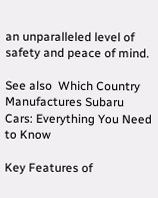an unparalleled level of safety and peace of mind.

See also  Which Country Manufactures Subaru Cars: Everything You Need to Know

Key Features of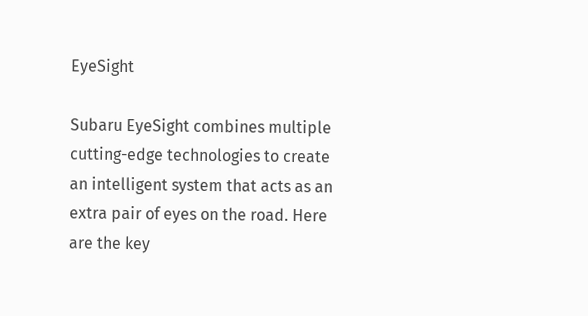EyeSight

Subaru EyeSight combines multiple cutting-edge technologies to create an intelligent system that acts as an extra pair of eyes on the road. Here are the key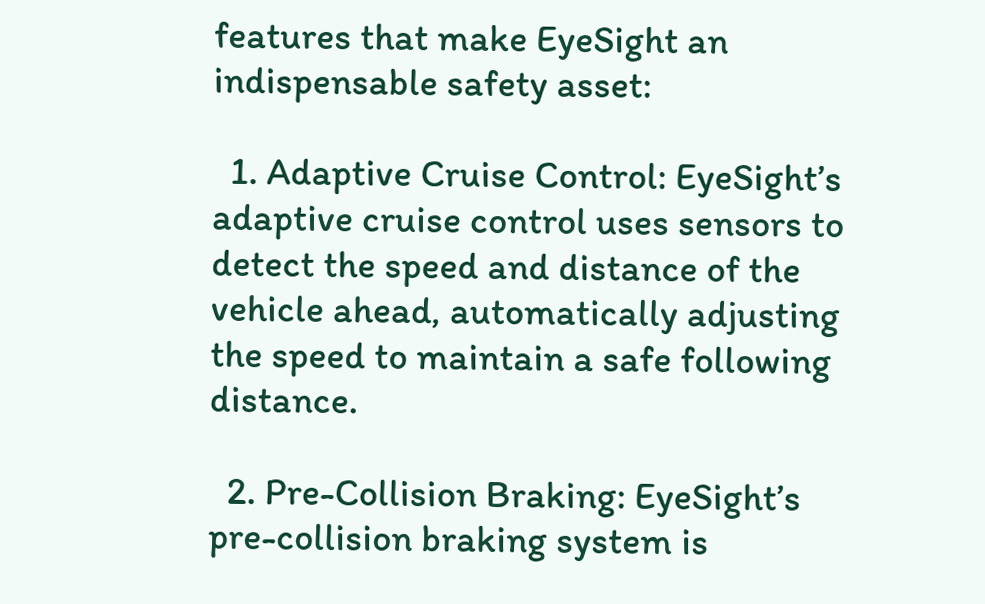features that make EyeSight an indispensable safety asset:

  1. Adaptive Cruise Control: EyeSight’s adaptive cruise control uses sensors to detect the speed and distance of the vehicle ahead, automatically adjusting the speed to maintain a safe following distance.

  2. Pre-Collision Braking: EyeSight’s pre-collision braking system is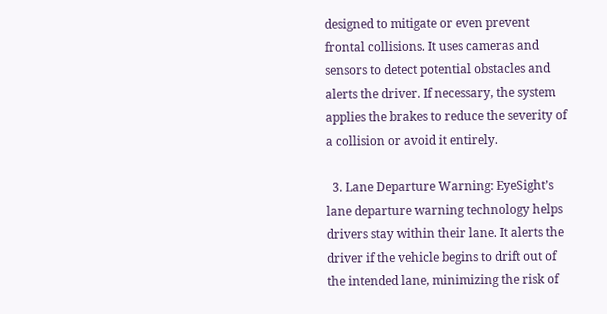designed to mitigate or even prevent frontal collisions. It uses cameras and sensors to detect potential obstacles and alerts the driver. If necessary, the system applies the brakes to reduce the severity of a collision or avoid it entirely.

  3. Lane Departure Warning: EyeSight’s lane departure warning technology helps drivers stay within their lane. It alerts the driver if the vehicle begins to drift out of the intended lane, minimizing the risk of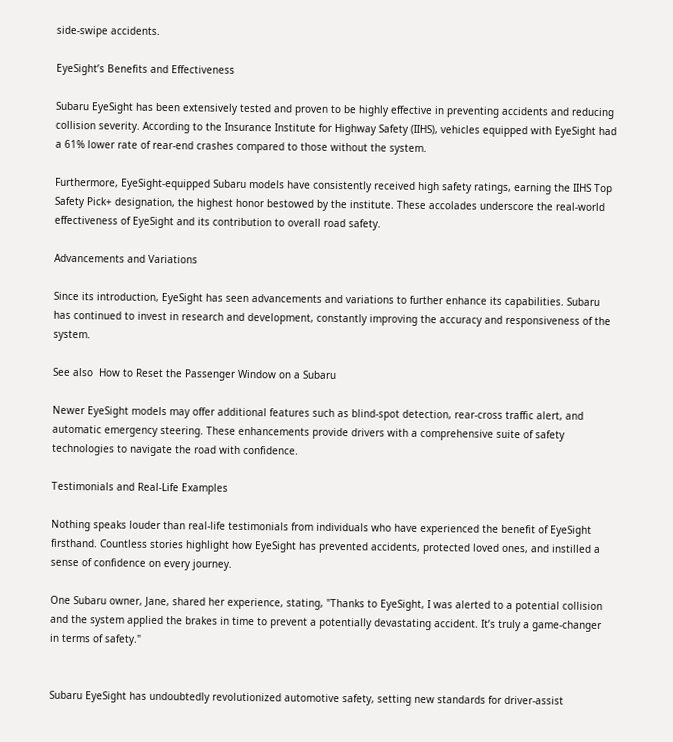side-swipe accidents.

EyeSight’s Benefits and Effectiveness

Subaru EyeSight has been extensively tested and proven to be highly effective in preventing accidents and reducing collision severity. According to the Insurance Institute for Highway Safety (IIHS), vehicles equipped with EyeSight had a 61% lower rate of rear-end crashes compared to those without the system.

Furthermore, EyeSight-equipped Subaru models have consistently received high safety ratings, earning the IIHS Top Safety Pick+ designation, the highest honor bestowed by the institute. These accolades underscore the real-world effectiveness of EyeSight and its contribution to overall road safety.

Advancements and Variations

Since its introduction, EyeSight has seen advancements and variations to further enhance its capabilities. Subaru has continued to invest in research and development, constantly improving the accuracy and responsiveness of the system.

See also  How to Reset the Passenger Window on a Subaru

Newer EyeSight models may offer additional features such as blind-spot detection, rear-cross traffic alert, and automatic emergency steering. These enhancements provide drivers with a comprehensive suite of safety technologies to navigate the road with confidence.

Testimonials and Real-Life Examples

Nothing speaks louder than real-life testimonials from individuals who have experienced the benefit of EyeSight firsthand. Countless stories highlight how EyeSight has prevented accidents, protected loved ones, and instilled a sense of confidence on every journey.

One Subaru owner, Jane, shared her experience, stating, "Thanks to EyeSight, I was alerted to a potential collision and the system applied the brakes in time to prevent a potentially devastating accident. It’s truly a game-changer in terms of safety."


Subaru EyeSight has undoubtedly revolutionized automotive safety, setting new standards for driver-assist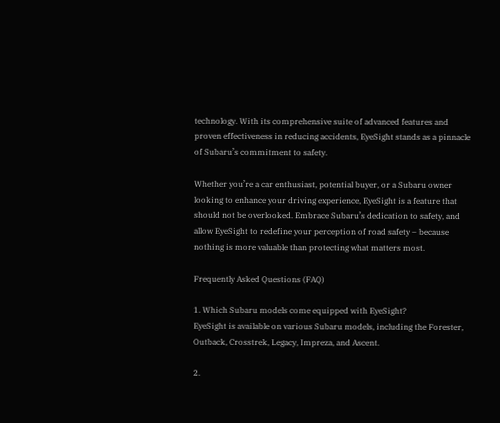technology. With its comprehensive suite of advanced features and proven effectiveness in reducing accidents, EyeSight stands as a pinnacle of Subaru’s commitment to safety.

Whether you’re a car enthusiast, potential buyer, or a Subaru owner looking to enhance your driving experience, EyeSight is a feature that should not be overlooked. Embrace Subaru’s dedication to safety, and allow EyeSight to redefine your perception of road safety – because nothing is more valuable than protecting what matters most.

Frequently Asked Questions (FAQ)

1. Which Subaru models come equipped with EyeSight?
EyeSight is available on various Subaru models, including the Forester, Outback, Crosstrek, Legacy, Impreza, and Ascent.

2.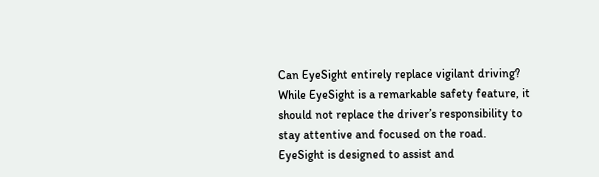Can EyeSight entirely replace vigilant driving?
While EyeSight is a remarkable safety feature, it should not replace the driver’s responsibility to stay attentive and focused on the road. EyeSight is designed to assist and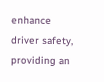enhance driver safety, providing an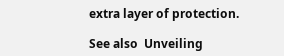extra layer of protection.

See also  Unveiling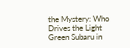the Mystery: Who Drives the Light Green Subaru in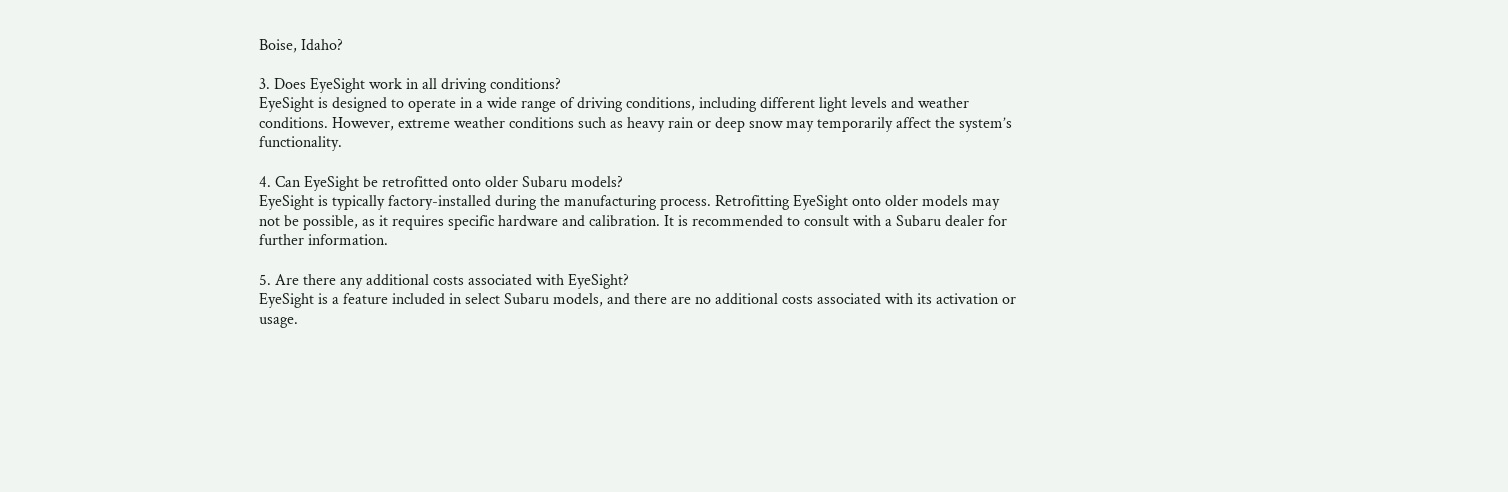Boise, Idaho?

3. Does EyeSight work in all driving conditions?
EyeSight is designed to operate in a wide range of driving conditions, including different light levels and weather conditions. However, extreme weather conditions such as heavy rain or deep snow may temporarily affect the system’s functionality.

4. Can EyeSight be retrofitted onto older Subaru models?
EyeSight is typically factory-installed during the manufacturing process. Retrofitting EyeSight onto older models may not be possible, as it requires specific hardware and calibration. It is recommended to consult with a Subaru dealer for further information.

5. Are there any additional costs associated with EyeSight?
EyeSight is a feature included in select Subaru models, and there are no additional costs associated with its activation or usage.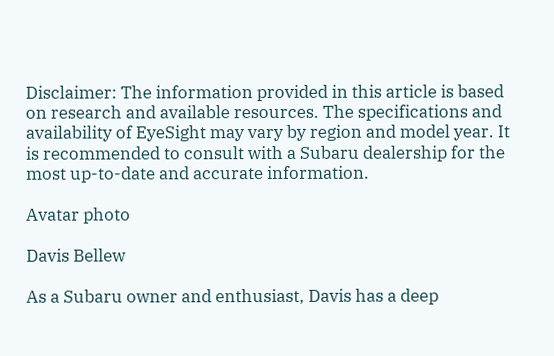Disclaimer: The information provided in this article is based on research and available resources. The specifications and availability of EyeSight may vary by region and model year. It is recommended to consult with a Subaru dealership for the most up-to-date and accurate information.

Avatar photo

Davis Bellew

As a Subaru owner and enthusiast, Davis has a deep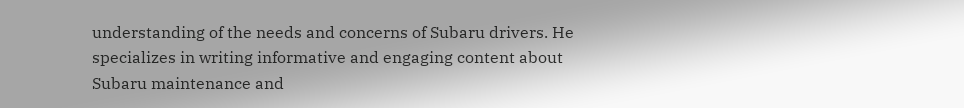understanding of the needs and concerns of Subaru drivers. He specializes in writing informative and engaging content about Subaru maintenance and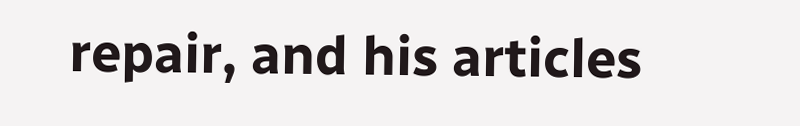repair, and his articles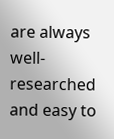are always well-researched and easy to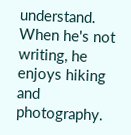understand. When he's not writing, he enjoys hiking and photography.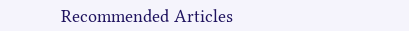Recommended Articles